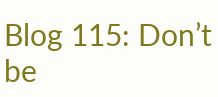Blog 115: Don’t be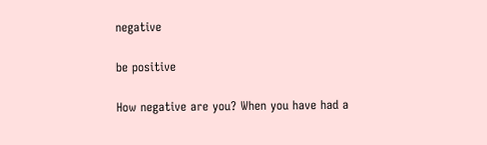negative

be positive

How negative are you? When you have had a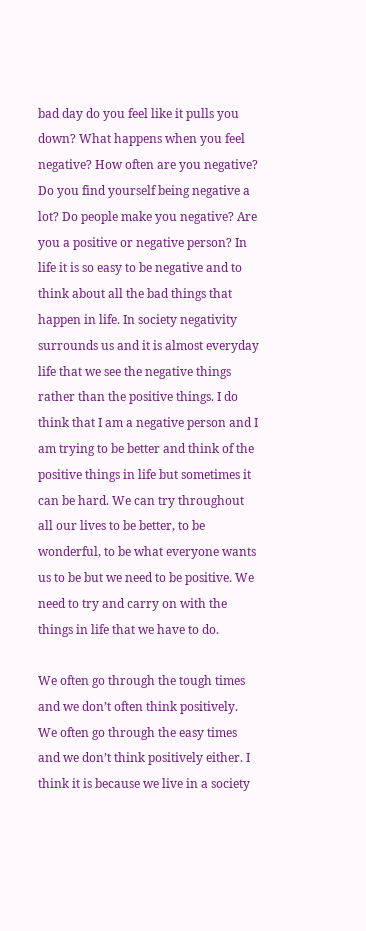bad day do you feel like it pulls you down? What happens when you feel negative? How often are you negative? Do you find yourself being negative a lot? Do people make you negative? Are you a positive or negative person? In life it is so easy to be negative and to think about all the bad things that happen in life. In society negativity surrounds us and it is almost everyday life that we see the negative things rather than the positive things. I do think that I am a negative person and I am trying to be better and think of the positive things in life but sometimes it can be hard. We can try throughout all our lives to be better, to be wonderful, to be what everyone wants us to be but we need to be positive. We need to try and carry on with the things in life that we have to do.

We often go through the tough times and we don’t often think positively. We often go through the easy times and we don’t think positively either. I think it is because we live in a society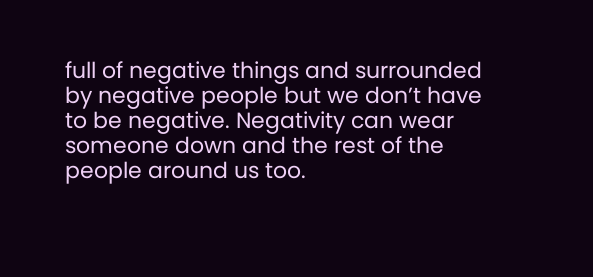full of negative things and surrounded by negative people but we don’t have to be negative. Negativity can wear someone down and the rest of the people around us too.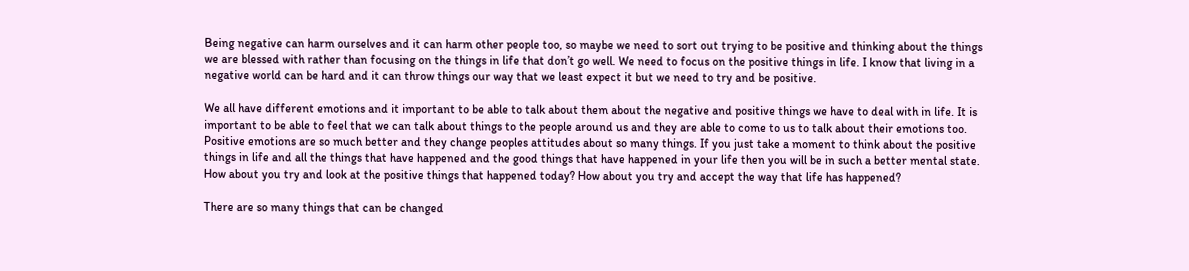Being negative can harm ourselves and it can harm other people too, so maybe we need to sort out trying to be positive and thinking about the things we are blessed with rather than focusing on the things in life that don’t go well. We need to focus on the positive things in life. I know that living in a negative world can be hard and it can throw things our way that we least expect it but we need to try and be positive.

We all have different emotions and it important to be able to talk about them about the negative and positive things we have to deal with in life. It is important to be able to feel that we can talk about things to the people around us and they are able to come to us to talk about their emotions too. Positive emotions are so much better and they change peoples attitudes about so many things. If you just take a moment to think about the positive things in life and all the things that have happened and the good things that have happened in your life then you will be in such a better mental state. How about you try and look at the positive things that happened today? How about you try and accept the way that life has happened?

There are so many things that can be changed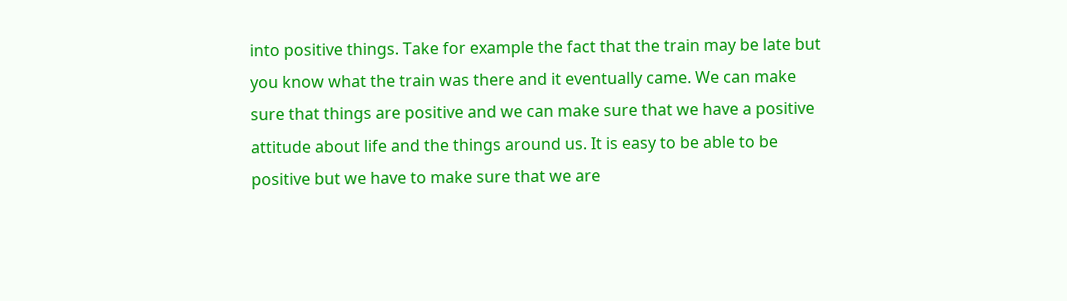into positive things. Take for example the fact that the train may be late but you know what the train was there and it eventually came. We can make sure that things are positive and we can make sure that we have a positive attitude about life and the things around us. It is easy to be able to be positive but we have to make sure that we are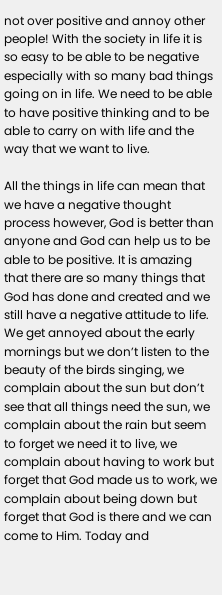not over positive and annoy other people! With the society in life it is so easy to be able to be negative especially with so many bad things going on in life. We need to be able to have positive thinking and to be able to carry on with life and the way that we want to live.

All the things in life can mean that we have a negative thought process however, God is better than anyone and God can help us to be able to be positive. It is amazing that there are so many things that God has done and created and we still have a negative attitude to life. We get annoyed about the early mornings but we don’t listen to the beauty of the birds singing, we complain about the sun but don’t see that all things need the sun, we complain about the rain but seem to forget we need it to live, we complain about having to work but forget that God made us to work, we complain about being down but forget that God is there and we can come to Him. Today and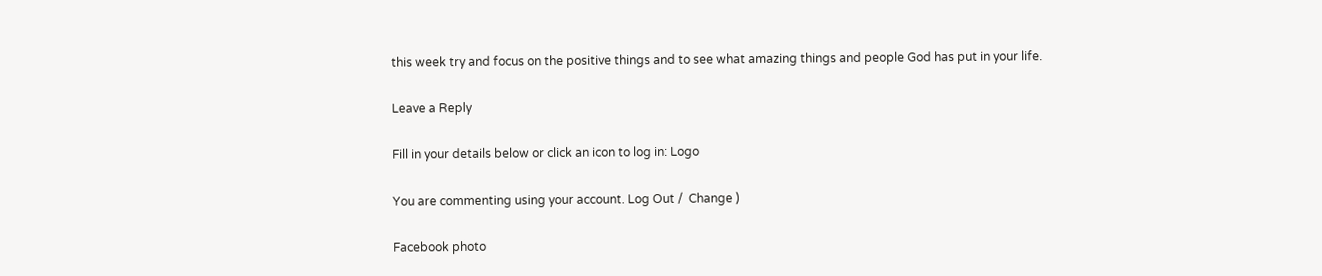this week try and focus on the positive things and to see what amazing things and people God has put in your life.

Leave a Reply

Fill in your details below or click an icon to log in: Logo

You are commenting using your account. Log Out /  Change )

Facebook photo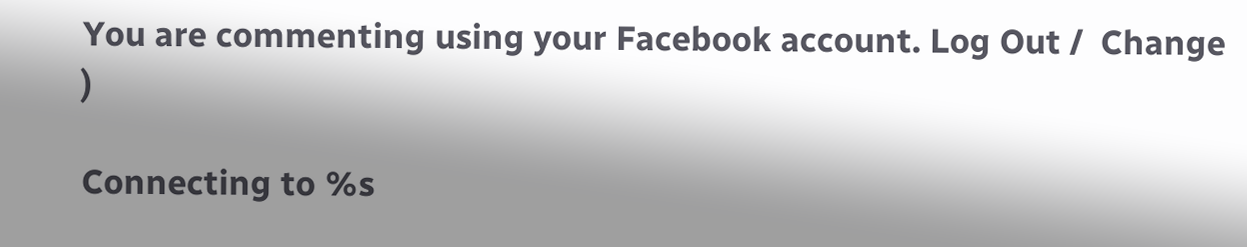You are commenting using your Facebook account. Log Out /  Change )

Connecting to %s